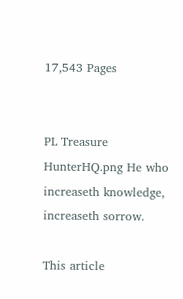17,543 Pages


PL Treasure HunterHQ.png He who increaseth knowledge, increaseth sorrow.

This article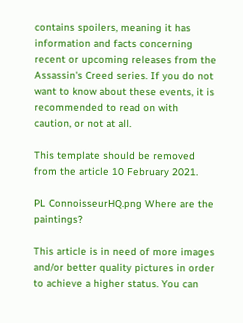contains spoilers, meaning it has information and facts concerning recent or upcoming releases from the Assassin's Creed series. If you do not want to know about these events, it is recommended to read on with caution, or not at all.

This template should be removed from the article 10 February 2021.

PL ConnoisseurHQ.png Where are the paintings?

This article is in need of more images and/or better quality pictures in order to achieve a higher status. You can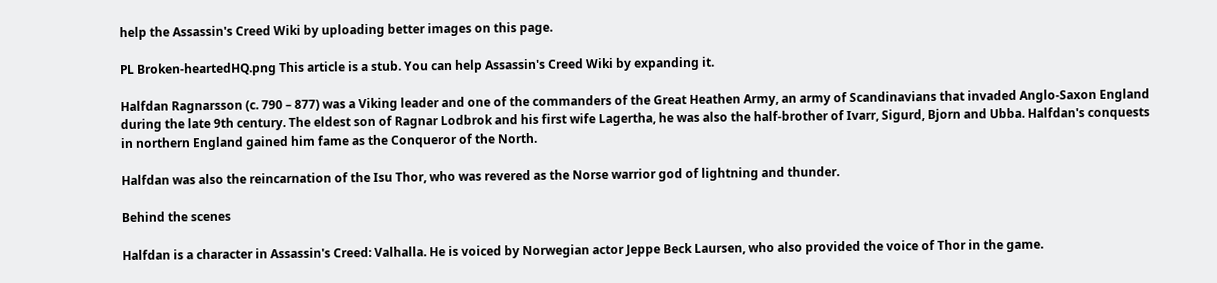help the Assassin's Creed Wiki by uploading better images on this page.

PL Broken-heartedHQ.png This article is a stub. You can help Assassin's Creed Wiki by expanding it.

Halfdan Ragnarsson (c. 790 – 877) was a Viking leader and one of the commanders of the Great Heathen Army, an army of Scandinavians that invaded Anglo-Saxon England during the late 9th century. The eldest son of Ragnar Lodbrok and his first wife Lagertha, he was also the half-brother of Ivarr, Sigurd, Bjorn and Ubba. Halfdan's conquests in northern England gained him fame as the Conqueror of the North.

Halfdan was also the reincarnation of the Isu Thor, who was revered as the Norse warrior god of lightning and thunder.

Behind the scenes

Halfdan is a character in Assassin's Creed: Valhalla. He is voiced by Norwegian actor Jeppe Beck Laursen, who also provided the voice of Thor in the game.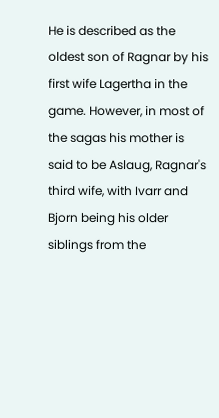He is described as the oldest son of Ragnar by his first wife Lagertha in the game. However, in most of the sagas his mother is said to be Aslaug, Ragnar's third wife, with Ivarr and Bjorn being his older siblings from the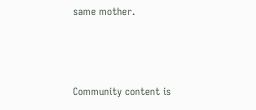same mother.



Community content is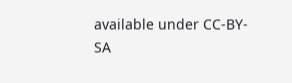available under CC-BY-SA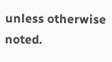unless otherwise noted.